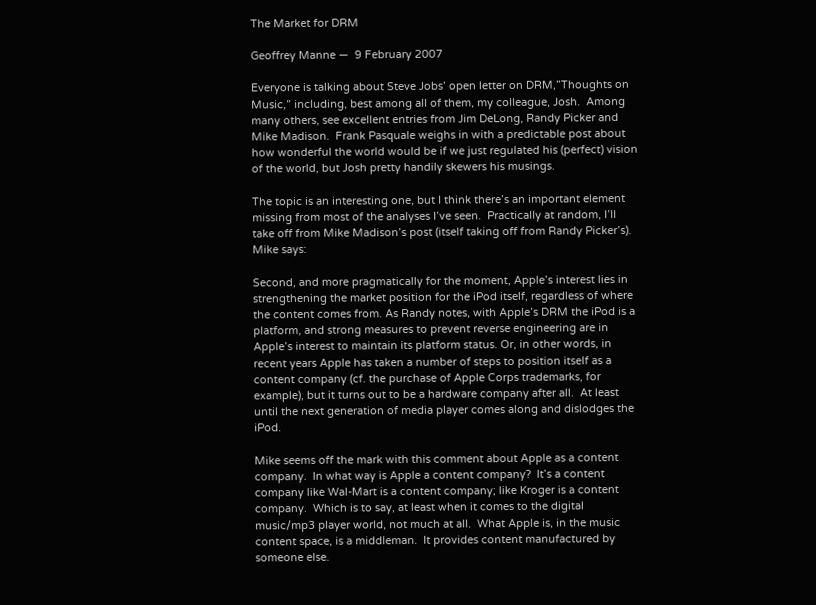The Market for DRM

Geoffrey Manne —  9 February 2007

Everyone is talking about Steve Jobs’ open letter on DRM,”Thoughts on Music,” including, best among all of them, my colleague, Josh.  Among many others, see excellent entries from Jim DeLong, Randy Picker and Mike Madison.  Frank Pasquale weighs in with a predictable post about how wonderful the world would be if we just regulated his (perfect) vision of the world, but Josh pretty handily skewers his musings.

The topic is an interesting one, but I think there’s an important element missing from most of the analyses I’ve seen.  Practically at random, I’ll take off from Mike Madison’s post (itself taking off from Randy Picker’s).  Mike says:

Second, and more pragmatically for the moment, Apple’s interest lies in strengthening the market position for the iPod itself, regardless of where the content comes from. As Randy notes, with Apple’s DRM the iPod is a platform, and strong measures to prevent reverse engineering are in Apple’s interest to maintain its platform status. Or, in other words, in recent years Apple has taken a number of steps to position itself as a content company (cf. the purchase of Apple Corps trademarks, for example), but it turns out to be a hardware company after all.  At least until the next generation of media player comes along and dislodges the iPod.

Mike seems off the mark with this comment about Apple as a content company.  In what way is Apple a content company?  It’s a content company like Wal-Mart is a content company; like Kroger is a content company.  Which is to say, at least when it comes to the digital music/mp3 player world, not much at all.  What Apple is, in the music content space, is a middleman.  It provides content manufactured by someone else.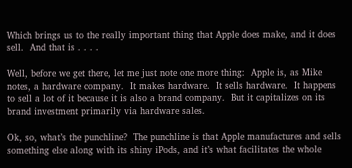Which brings us to the really important thing that Apple does make, and it does sell.  And that is . . . .

Well, before we get there, let me just note one more thing:  Apple is, as Mike notes, a hardware company.  It makes hardware.  It sells hardware.  It happens to sell a lot of it because it is also a brand company.  But it capitalizes on its brand investment primarily via hardware sales.

Ok, so, what’s the punchline?  The punchline is that Apple manufactures and sells something else along with its shiny iPods, and it’s what facilitates the whole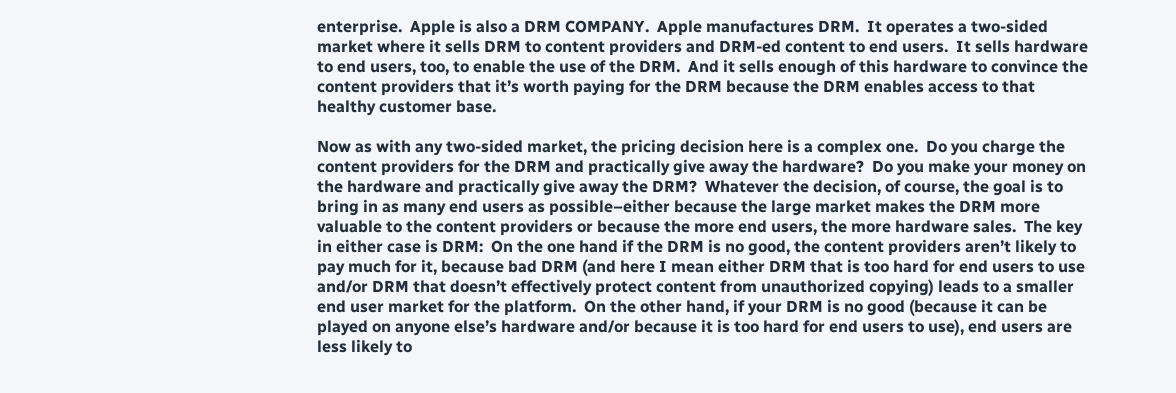enterprise.  Apple is also a DRM COMPANY.  Apple manufactures DRM.  It operates a two-sided market where it sells DRM to content providers and DRM-ed content to end users.  It sells hardware to end users, too, to enable the use of the DRM.  And it sells enough of this hardware to convince the content providers that it’s worth paying for the DRM because the DRM enables access to that healthy customer base.

Now as with any two-sided market, the pricing decision here is a complex one.  Do you charge the content providers for the DRM and practically give away the hardware?  Do you make your money on the hardware and practically give away the DRM?  Whatever the decision, of course, the goal is to bring in as many end users as possible–either because the large market makes the DRM more valuable to the content providers or because the more end users, the more hardware sales.  The key in either case is DRM:  On the one hand if the DRM is no good, the content providers aren’t likely to pay much for it, because bad DRM (and here I mean either DRM that is too hard for end users to use and/or DRM that doesn’t effectively protect content from unauthorized copying) leads to a smaller end user market for the platform.  On the other hand, if your DRM is no good (because it can be played on anyone else’s hardware and/or because it is too hard for end users to use), end users are less likely to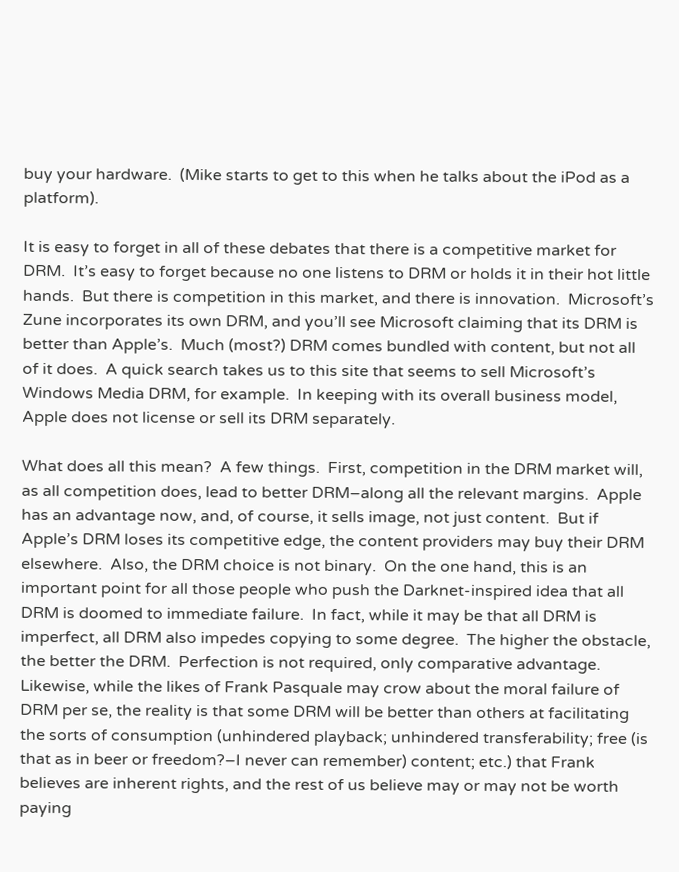buy your hardware.  (Mike starts to get to this when he talks about the iPod as a platform).

It is easy to forget in all of these debates that there is a competitive market for DRM.  It’s easy to forget because no one listens to DRM or holds it in their hot little hands.  But there is competition in this market, and there is innovation.  Microsoft’s Zune incorporates its own DRM, and you’ll see Microsoft claiming that its DRM is better than Apple’s.  Much (most?) DRM comes bundled with content, but not all of it does.  A quick search takes us to this site that seems to sell Microsoft’s Windows Media DRM, for example.  In keeping with its overall business model, Apple does not license or sell its DRM separately.

What does all this mean?  A few things.  First, competition in the DRM market will, as all competition does, lead to better DRM–along all the relevant margins.  Apple has an advantage now, and, of course, it sells image, not just content.  But if Apple’s DRM loses its competitive edge, the content providers may buy their DRM elsewhere.  Also, the DRM choice is not binary.  On the one hand, this is an important point for all those people who push the Darknet-inspired idea that all DRM is doomed to immediate failure.  In fact, while it may be that all DRM is imperfect, all DRM also impedes copying to some degree.  The higher the obstacle, the better the DRM.  Perfection is not required, only comparative advantage.  Likewise, while the likes of Frank Pasquale may crow about the moral failure of DRM per se, the reality is that some DRM will be better than others at facilitating the sorts of consumption (unhindered playback; unhindered transferability; free (is that as in beer or freedom?–I never can remember) content; etc.) that Frank believes are inherent rights, and the rest of us believe may or may not be worth paying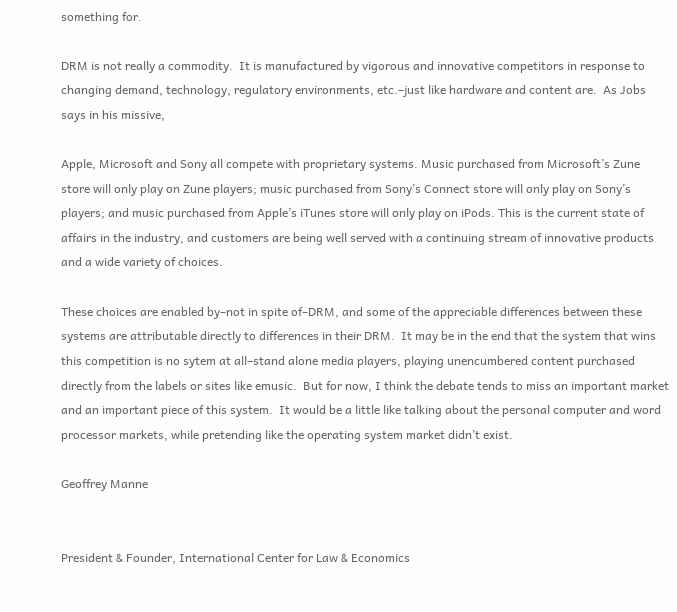something for.

DRM is not really a commodity.  It is manufactured by vigorous and innovative competitors in response to changing demand, technology, regulatory environments, etc.–just like hardware and content are.  As Jobs says in his missive,

Apple, Microsoft and Sony all compete with proprietary systems. Music purchased from Microsoft’s Zune store will only play on Zune players; music purchased from Sony’s Connect store will only play on Sony’s players; and music purchased from Apple’s iTunes store will only play on iPods. This is the current state of affairs in the industry, and customers are being well served with a continuing stream of innovative products and a wide variety of choices.

These choices are enabled by–not in spite of–DRM, and some of the appreciable differences between these systems are attributable directly to differences in their DRM.  It may be in the end that the system that wins this competition is no sytem at all–stand alone media players, playing unencumbered content purchased directly from the labels or sites like emusic.  But for now, I think the debate tends to miss an important market and an important piece of this system.  It would be a little like talking about the personal computer and word processor markets, while pretending like the operating system market didn’t exist.

Geoffrey Manne


President & Founder, International Center for Law & Economics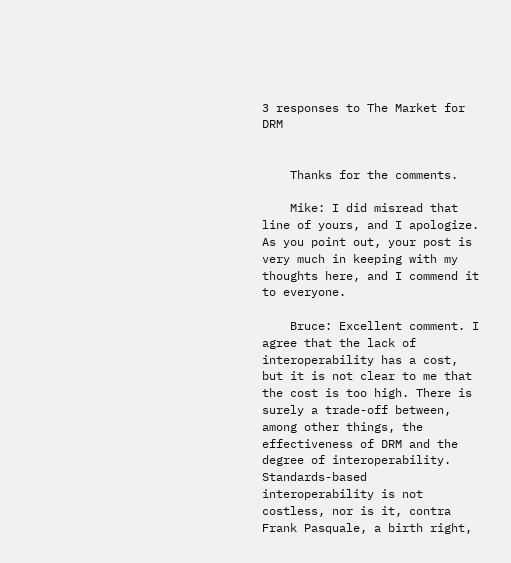3 responses to The Market for DRM


    Thanks for the comments.

    Mike: I did misread that line of yours, and I apologize. As you point out, your post is very much in keeping with my thoughts here, and I commend it to everyone.

    Bruce: Excellent comment. I agree that the lack of interoperability has a cost, but it is not clear to me that the cost is too high. There is surely a trade-off between, among other things, the effectiveness of DRM and the degree of interoperability. Standards-based interoperability is not costless, nor is it, contra Frank Pasquale, a birth right,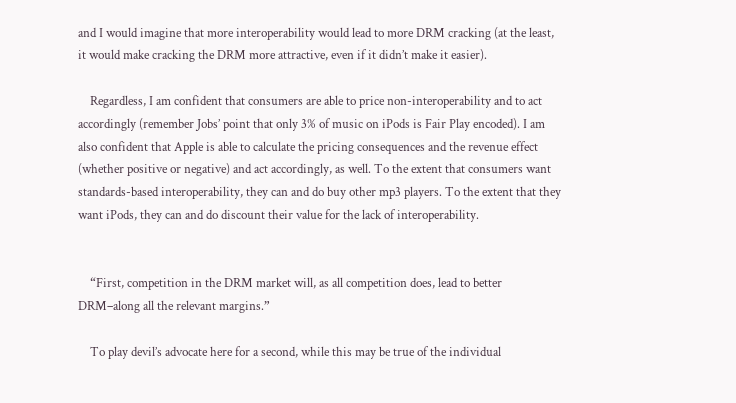and I would imagine that more interoperability would lead to more DRM cracking (at the least, it would make cracking the DRM more attractive, even if it didn’t make it easier).

    Regardless, I am confident that consumers are able to price non-interoperability and to act accordingly (remember Jobs’ point that only 3% of music on iPods is Fair Play encoded). I am also confident that Apple is able to calculate the pricing consequences and the revenue effect (whether positive or negative) and act accordingly, as well. To the extent that consumers want standards-based interoperability, they can and do buy other mp3 players. To the extent that they want iPods, they can and do discount their value for the lack of interoperability.


    “First, competition in the DRM market will, as all competition does, lead to better DRM–along all the relevant margins.”

    To play devil’s advocate here for a second, while this may be true of the individual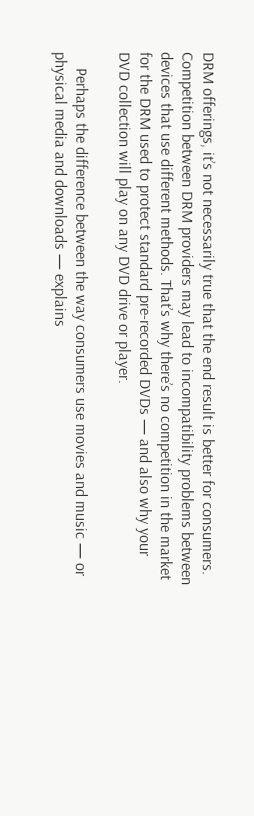DRM offerings, it’s not necessarily true that the end result is better for consumers. Competition between DRM providers may lead to incompatibility problems between devices that use different methods. That’s why there’s no competition in the market for the DRM used to protect standard pre-recorded DVDs — and also why your DVD collection will play on any DVD drive or player.

    Perhaps the difference between the way consumers use movies and music — or physical media and downloads — explains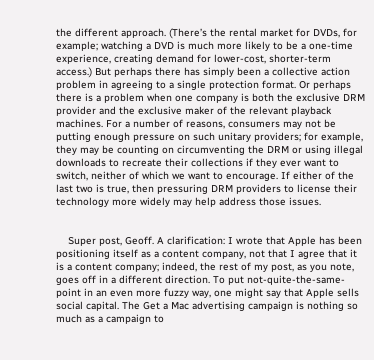the different approach. (There’s the rental market for DVDs, for example; watching a DVD is much more likely to be a one-time experience, creating demand for lower-cost, shorter-term access.) But perhaps there has simply been a collective action problem in agreeing to a single protection format. Or perhaps there is a problem when one company is both the exclusive DRM provider and the exclusive maker of the relevant playback machines. For a number of reasons, consumers may not be putting enough pressure on such unitary providers; for example, they may be counting on circumventing the DRM or using illegal downloads to recreate their collections if they ever want to switch, neither of which we want to encourage. If either of the last two is true, then pressuring DRM providers to license their technology more widely may help address those issues.


    Super post, Geoff. A clarification: I wrote that Apple has been positioning itself as a content company, not that I agree that it is a content company; indeed, the rest of my post, as you note, goes off in a different direction. To put not-quite-the-same-point in an even more fuzzy way, one might say that Apple sells social capital. The Get a Mac advertising campaign is nothing so much as a campaign to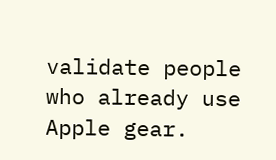validate people who already use Apple gear.